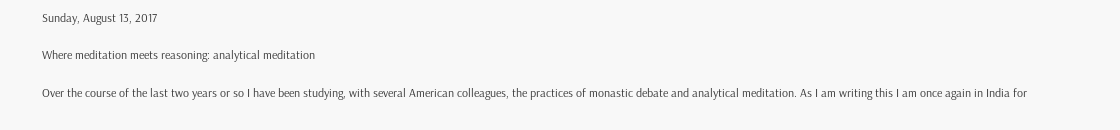Sunday, August 13, 2017

Where meditation meets reasoning: analytical meditation

Over the course of the last two years or so I have been studying, with several American colleagues, the practices of monastic debate and analytical meditation. As I am writing this I am once again in India for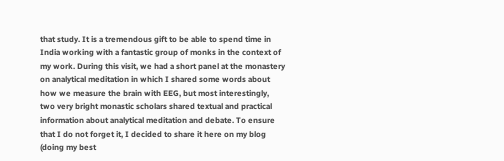that study. It is a tremendous gift to be able to spend time in India working with a fantastic group of monks in the context of my work. During this visit, we had a short panel at the monastery on analytical meditation in which I shared some words about how we measure the brain with EEG, but most interestingly, two very bright monastic scholars shared textual and practical information about analytical meditation and debate. To ensure that I do not forget it, I decided to share it here on my blog (doing my best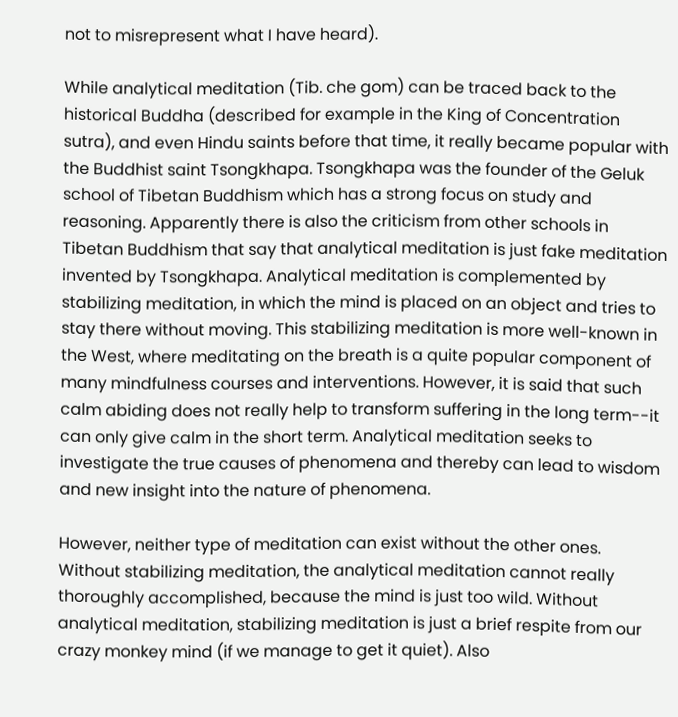not to misrepresent what I have heard).

While analytical meditation (Tib. che gom) can be traced back to the historical Buddha (described for example in the King of Concentration sutra), and even Hindu saints before that time, it really became popular with the Buddhist saint Tsongkhapa. Tsongkhapa was the founder of the Geluk school of Tibetan Buddhism which has a strong focus on study and reasoning. Apparently there is also the criticism from other schools in Tibetan Buddhism that say that analytical meditation is just fake meditation invented by Tsongkhapa. Analytical meditation is complemented by stabilizing meditation, in which the mind is placed on an object and tries to stay there without moving. This stabilizing meditation is more well-known in the West, where meditating on the breath is a quite popular component of many mindfulness courses and interventions. However, it is said that such calm abiding does not really help to transform suffering in the long term--it can only give calm in the short term. Analytical meditation seeks to investigate the true causes of phenomena and thereby can lead to wisdom and new insight into the nature of phenomena.

However, neither type of meditation can exist without the other ones. Without stabilizing meditation, the analytical meditation cannot really thoroughly accomplished, because the mind is just too wild. Without analytical meditation, stabilizing meditation is just a brief respite from our crazy monkey mind (if we manage to get it quiet). Also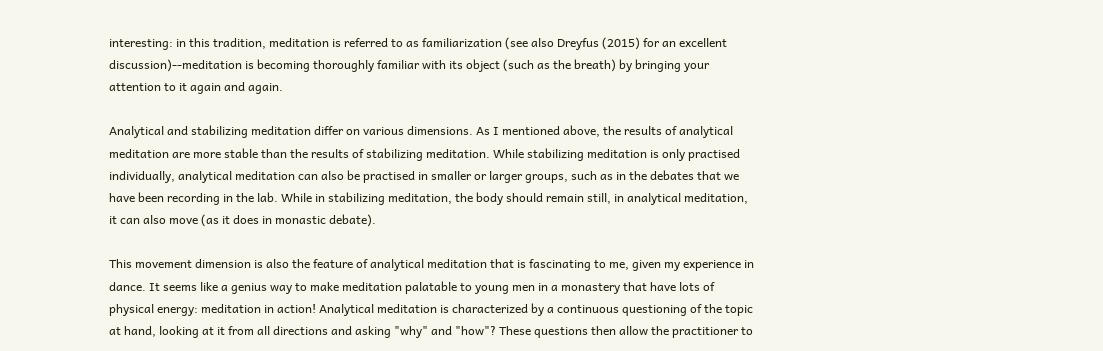interesting: in this tradition, meditation is referred to as familiarization (see also Dreyfus (2015) for an excellent discussion)--meditation is becoming thoroughly familiar with its object (such as the breath) by bringing your attention to it again and again.

Analytical and stabilizing meditation differ on various dimensions. As I mentioned above, the results of analytical meditation are more stable than the results of stabilizing meditation. While stabilizing meditation is only practised individually, analytical meditation can also be practised in smaller or larger groups, such as in the debates that we have been recording in the lab. While in stabilizing meditation, the body should remain still, in analytical meditation, it can also move (as it does in monastic debate).

This movement dimension is also the feature of analytical meditation that is fascinating to me, given my experience in dance. It seems like a genius way to make meditation palatable to young men in a monastery that have lots of physical energy: meditation in action! Analytical meditation is characterized by a continuous questioning of the topic at hand, looking at it from all directions and asking "why" and "how"? These questions then allow the practitioner to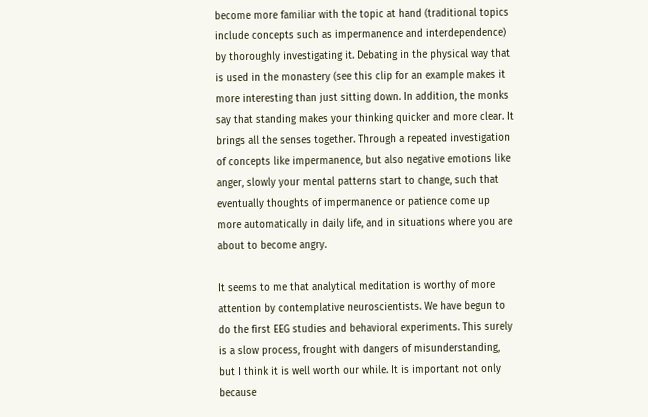become more familiar with the topic at hand (traditional topics include concepts such as impermanence and interdependence) by thoroughly investigating it. Debating in the physical way that is used in the monastery (see this clip for an example makes it more interesting than just sitting down. In addition, the monks say that standing makes your thinking quicker and more clear. It brings all the senses together. Through a repeated investigation of concepts like impermanence, but also negative emotions like anger, slowly your mental patterns start to change, such that eventually thoughts of impermanence or patience come up more automatically in daily life, and in situations where you are about to become angry.

It seems to me that analytical meditation is worthy of more attention by contemplative neuroscientists. We have begun to do the first EEG studies and behavioral experiments. This surely is a slow process, frought with dangers of misunderstanding, but I think it is well worth our while. It is important not only because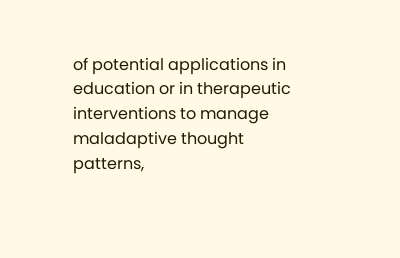of potential applications in education or in therapeutic interventions to manage maladaptive thought patterns,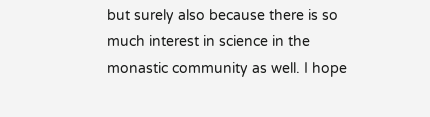but surely also because there is so much interest in science in the monastic community as well. I hope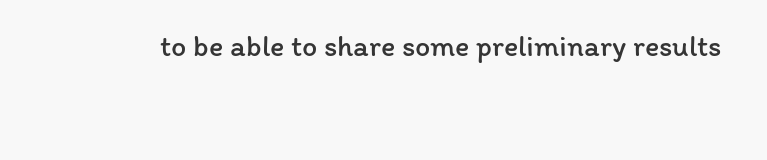to be able to share some preliminary results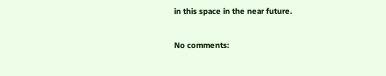in this space in the near future.

No comments: